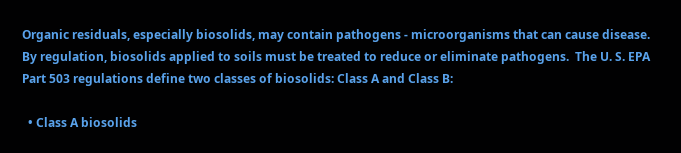Organic residuals, especially biosolids, may contain pathogens - microorganisms that can cause disease.  By regulation, biosolids applied to soils must be treated to reduce or eliminate pathogens.  The U. S. EPA Part 503 regulations define two classes of biosolids: Class A and Class B:

  • Class A biosolids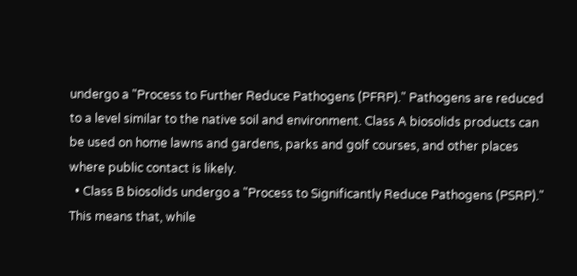undergo a "Process to Further Reduce Pathogens (PFRP)." Pathogens are reduced to a level similar to the native soil and environment. Class A biosolids products can be used on home lawns and gardens, parks and golf courses, and other places where public contact is likely.
  • Class B biosolids undergo a "Process to Significantly Reduce Pathogens (PSRP)." This means that, while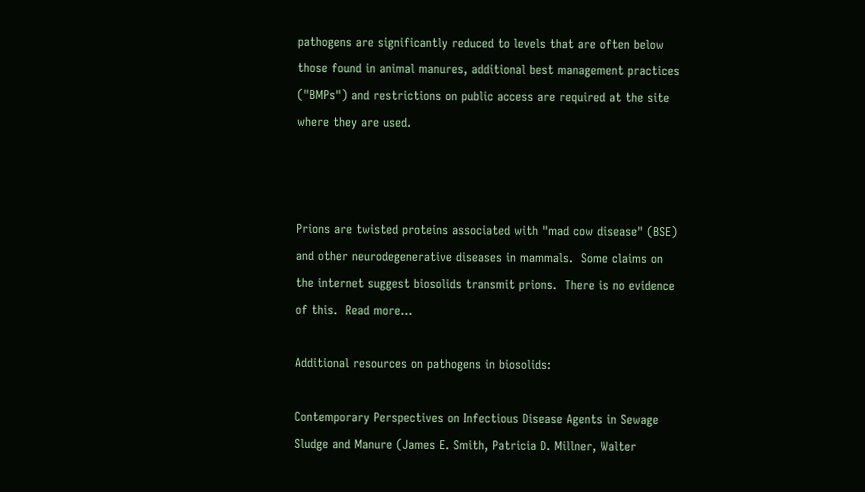pathogens are significantly reduced to levels that are often below those found in animal manures, additional best management practices ("BMPs") and restrictions on public access are required at the site where they are used.



Prions are twisted proteins associated with "mad cow disease" (BSE) and other neurodegenerative diseases in mammals.  Some claims on the internet suggest biosolids transmit prions.  There is no evidence of this.  Read more...

Additional resources on pathogens in biosolids:

Contemporary Perspectives on Infectious Disease Agents in Sewage Sludge and Manure (James E. Smith, Patricia D. Millner, Walter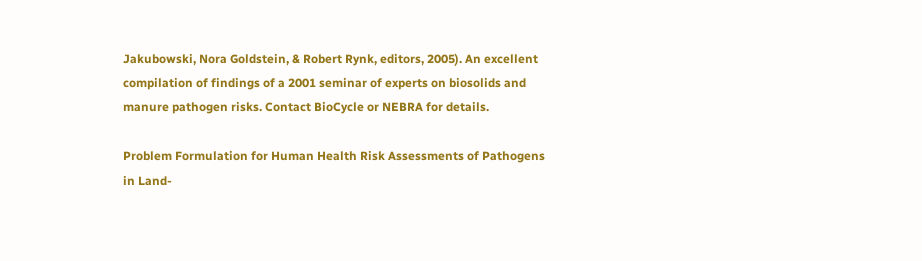Jakubowski, Nora Goldstein, & Robert Rynk, editors, 2005). An excellent compilation of findings of a 2001 seminar of experts on biosolids and manure pathogen risks. Contact BioCycle or NEBRA for details.

Problem Formulation for Human Health Risk Assessments of Pathogens in Land-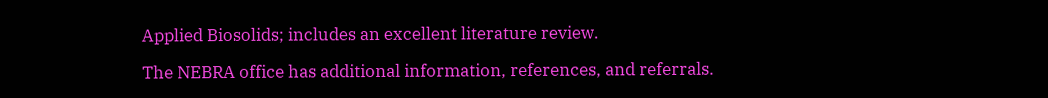Applied Biosolids; includes an excellent literature review.

The NEBRA office has additional information, references, and referrals.